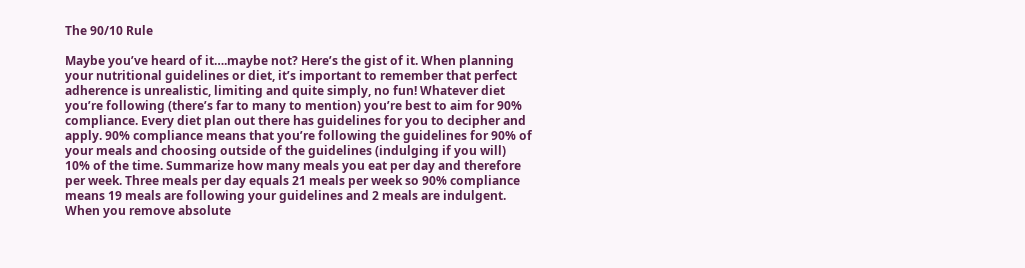The 90/10 Rule

Maybe you’ve heard of it….maybe not? Here’s the gist of it. When planning your nutritional guidelines or diet, it’s important to remember that perfect adherence is unrealistic, limiting and quite simply, no fun! Whatever diet you’re following (there’s far to many to mention) you’re best to aim for 90% compliance. Every diet plan out there has guidelines for you to decipher and apply. 90% compliance means that you’re following the guidelines for 90% of your meals and choosing outside of the guidelines (indulging if you will) 10% of the time. Summarize how many meals you eat per day and therefore per week. Three meals per day equals 21 meals per week so 90% compliance means 19 meals are following your guidelines and 2 meals are indulgent. When you remove absolute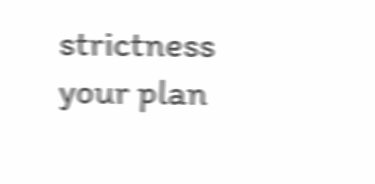strictness your plan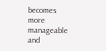becomes more manageable and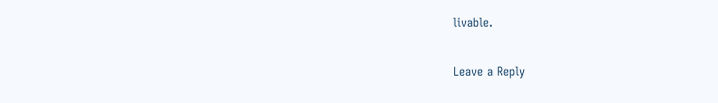livable.

Leave a Reply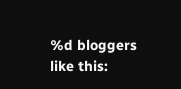%d bloggers like this: